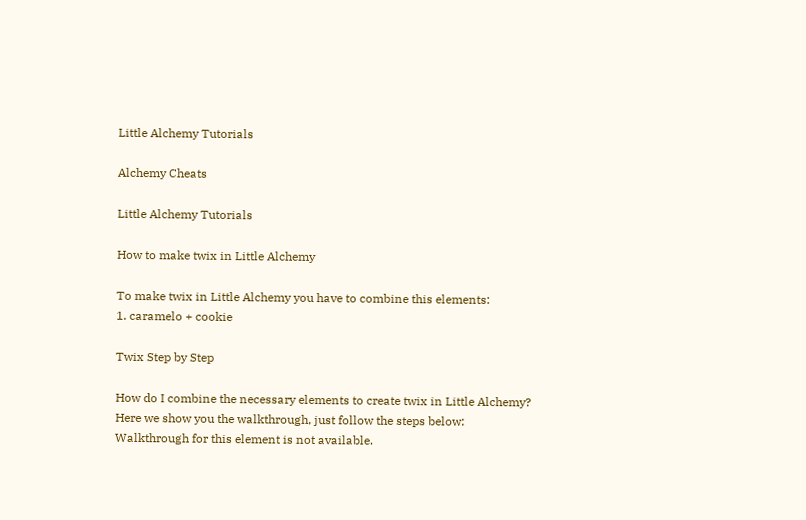Little Alchemy Tutorials

Alchemy Cheats

Little Alchemy Tutorials

How to make twix in Little Alchemy

To make twix in Little Alchemy you have to combine this elements:
1. caramelo + cookie

Twix Step by Step

How do I combine the necessary elements to create twix in Little Alchemy?
Here we show you the walkthrough, just follow the steps below:
Walkthrough for this element is not available.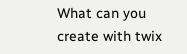What can you create with twix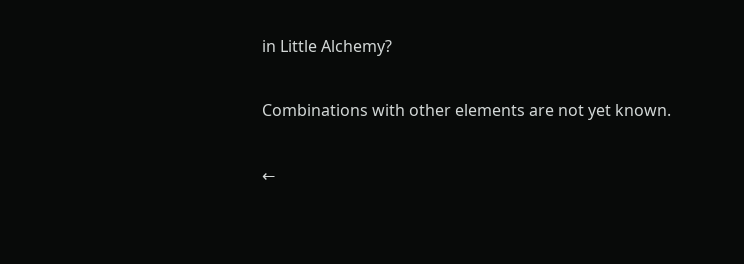in Little Alchemy?

Combinations with other elements are not yet known.

←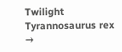Twilight
Tyrannosaurus rex →